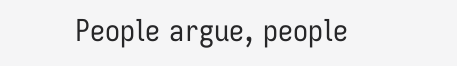People argue, people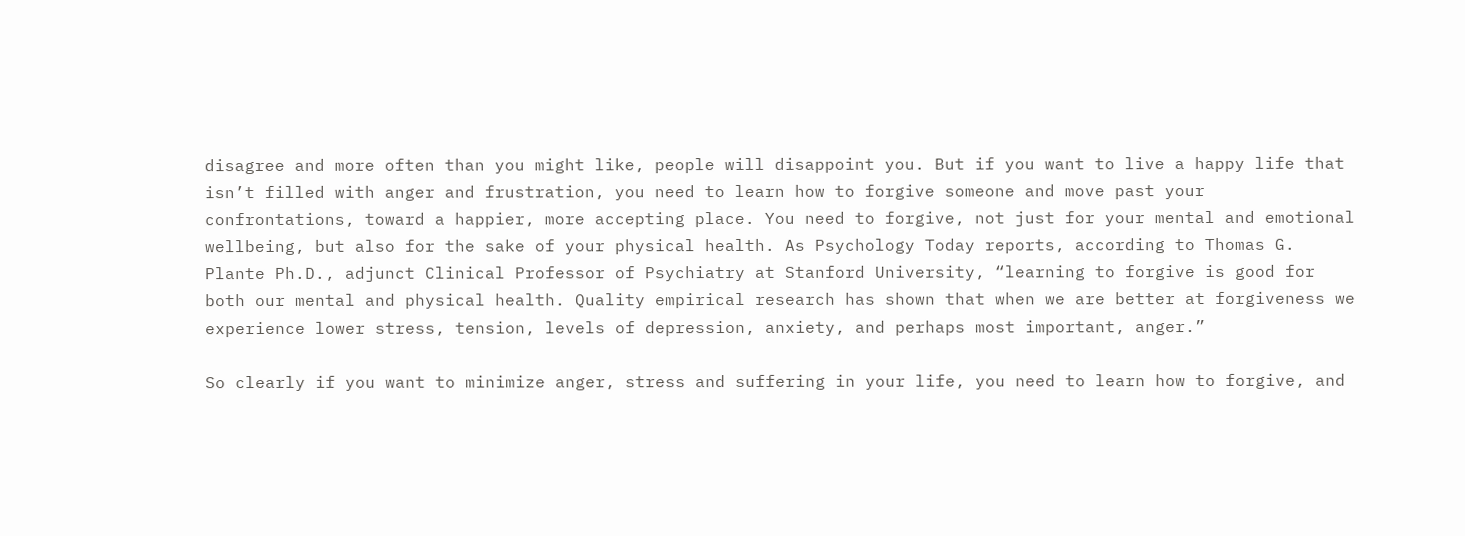disagree and more often than you might like, people will disappoint you. But if you want to live a happy life that isn’t filled with anger and frustration, you need to learn how to forgive someone and move past your confrontations, toward a happier, more accepting place. You need to forgive, not just for your mental and emotional wellbeing, but also for the sake of your physical health. As Psychology Today reports, according to Thomas G. Plante Ph.D., adjunct Clinical Professor of Psychiatry at Stanford University, “learning to forgive is good for both our mental and physical health. Quality empirical research has shown that when we are better at forgiveness we experience lower stress, tension, levels of depression, anxiety, and perhaps most important, anger.”

So clearly if you want to minimize anger, stress and suffering in your life, you need to learn how to forgive, and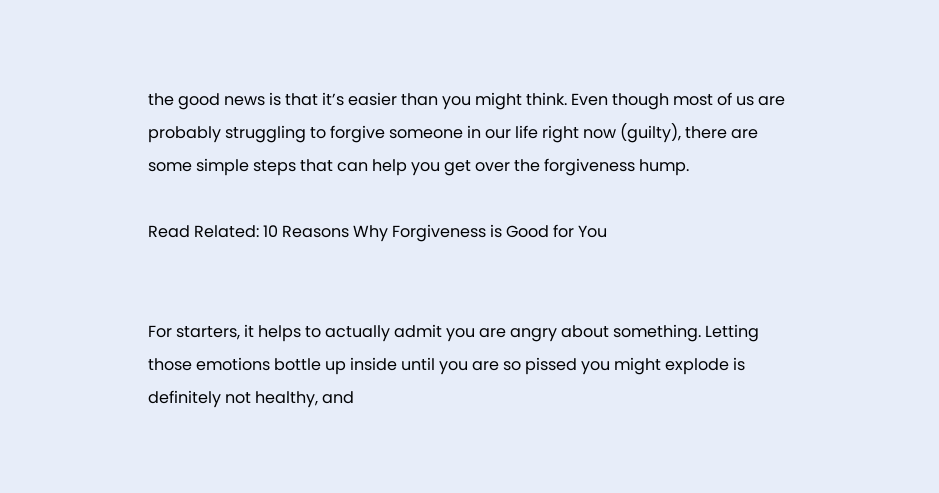the good news is that it’s easier than you might think. Even though most of us are probably struggling to forgive someone in our life right now (guilty), there are some simple steps that can help you get over the forgiveness hump.

Read Related: 10 Reasons Why Forgiveness is Good for You


For starters, it helps to actually admit you are angry about something. Letting those emotions bottle up inside until you are so pissed you might explode is definitely not healthy, and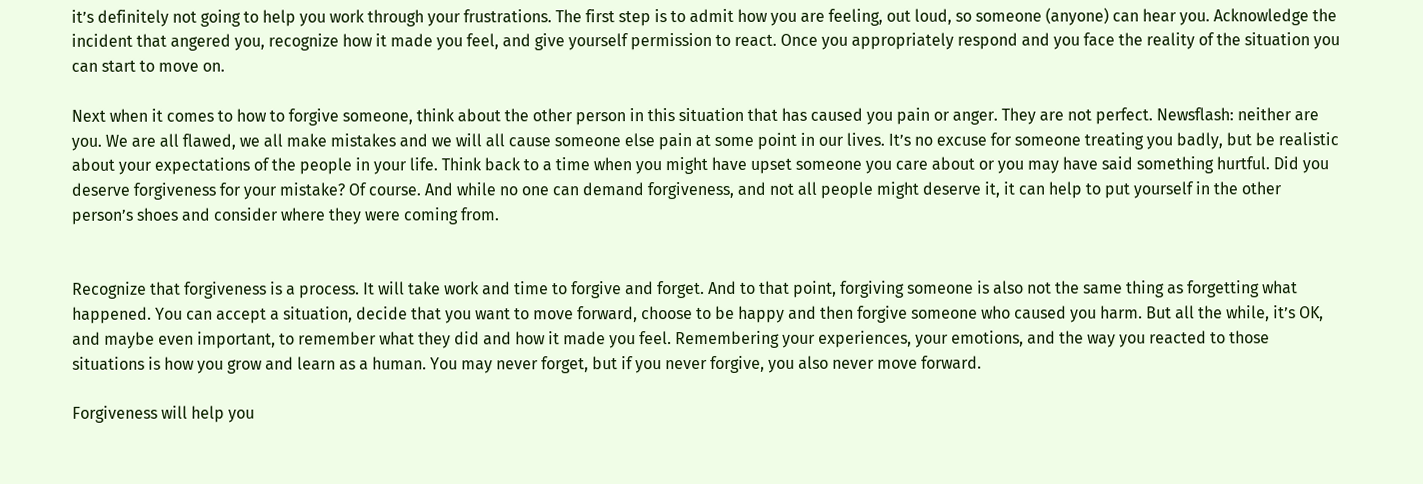it’s definitely not going to help you work through your frustrations. The first step is to admit how you are feeling, out loud, so someone (anyone) can hear you. Acknowledge the incident that angered you, recognize how it made you feel, and give yourself permission to react. Once you appropriately respond and you face the reality of the situation you can start to move on.

Next when it comes to how to forgive someone, think about the other person in this situation that has caused you pain or anger. They are not perfect. Newsflash: neither are you. We are all flawed, we all make mistakes and we will all cause someone else pain at some point in our lives. It’s no excuse for someone treating you badly, but be realistic about your expectations of the people in your life. Think back to a time when you might have upset someone you care about or you may have said something hurtful. Did you deserve forgiveness for your mistake? Of course. And while no one can demand forgiveness, and not all people might deserve it, it can help to put yourself in the other person’s shoes and consider where they were coming from.


Recognize that forgiveness is a process. It will take work and time to forgive and forget. And to that point, forgiving someone is also not the same thing as forgetting what happened. You can accept a situation, decide that you want to move forward, choose to be happy and then forgive someone who caused you harm. But all the while, it’s OK, and maybe even important, to remember what they did and how it made you feel. Remembering your experiences, your emotions, and the way you reacted to those situations is how you grow and learn as a human. You may never forget, but if you never forgive, you also never move forward.

Forgiveness will help you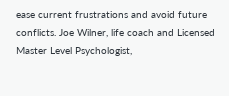ease current frustrations and avoid future conflicts. Joe Wilner, life coach and Licensed Master Level Psychologist,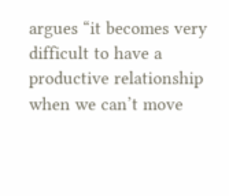argues “it becomes very difficult to have a productive relationship when we can’t move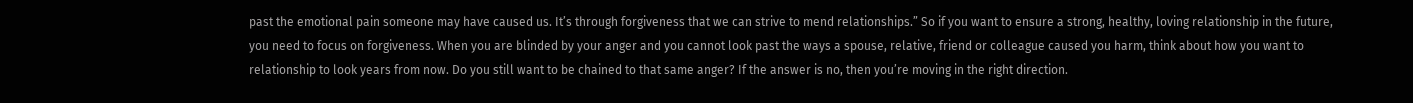past the emotional pain someone may have caused us. It’s through forgiveness that we can strive to mend relationships.” So if you want to ensure a strong, healthy, loving relationship in the future, you need to focus on forgiveness. When you are blinded by your anger and you cannot look past the ways a spouse, relative, friend or colleague caused you harm, think about how you want to relationship to look years from now. Do you still want to be chained to that same anger? If the answer is no, then you’re moving in the right direction.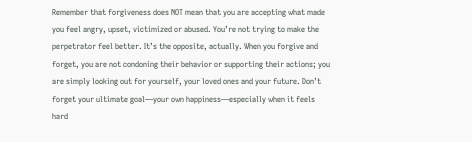Remember that forgiveness does NOT mean that you are accepting what made you feel angry, upset, victimized or abused. You’re not trying to make the perpetrator feel better. It’s the opposite, actually. When you forgive and forget, you are not condoning their behavior or supporting their actions; you are simply looking out for yourself, your loved ones and your future. Don’t forget your ultimate goal—your own happiness—especially when it feels hard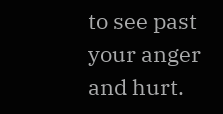to see past your anger and hurt.